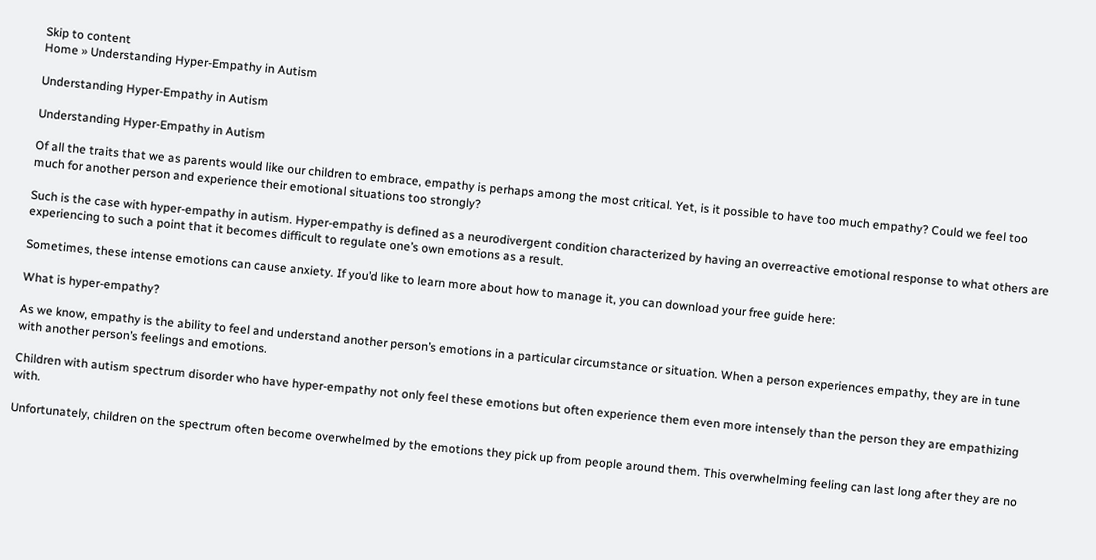Skip to content
Home » Understanding Hyper-Empathy in Autism

Understanding Hyper-Empathy in Autism

Understanding Hyper-Empathy in Autism

Of all the traits that we as parents would like our children to embrace, empathy is perhaps among the most critical. Yet, is it possible to have too much empathy? Could we feel too much for another person and experience their emotional situations too strongly?

Such is the case with hyper-empathy in autism. Hyper-empathy is defined as a neurodivergent condition characterized by having an overreactive emotional response to what others are experiencing to such a point that it becomes difficult to regulate one’s own emotions as a result.

Sometimes, these intense emotions can cause anxiety. If you’d like to learn more about how to manage it, you can download your free guide here:

What is hyper-empathy?

As we know, empathy is the ability to feel and understand another person’s emotions in a particular circumstance or situation. When a person experiences empathy, they are in tune with another person’s feelings and emotions.

Children with autism spectrum disorder who have hyper-empathy not only feel these emotions but often experience them even more intensely than the person they are empathizing with.

Unfortunately, children on the spectrum often become overwhelmed by the emotions they pick up from people around them. This overwhelming feeling can last long after they are no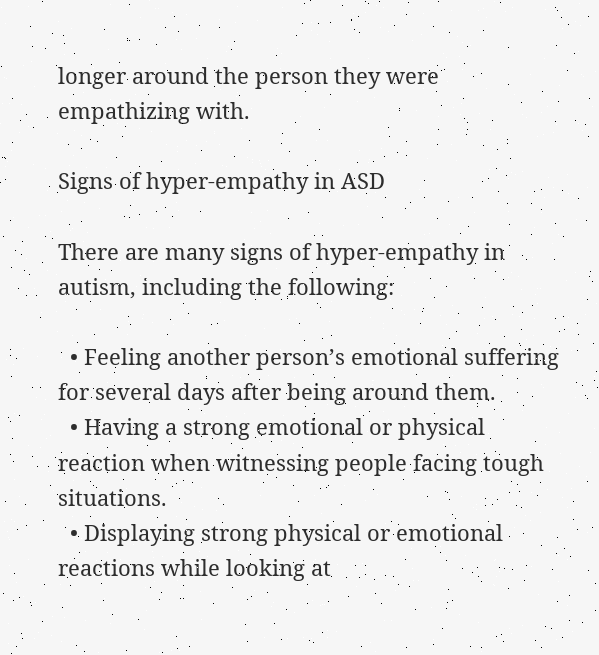longer around the person they were empathizing with.

Signs of hyper-empathy in ASD

There are many signs of hyper-empathy in autism, including the following:

  • Feeling another person’s emotional suffering for several days after being around them.
  • Having a strong emotional or physical reaction when witnessing people facing tough situations.
  • Displaying strong physical or emotional reactions while looking at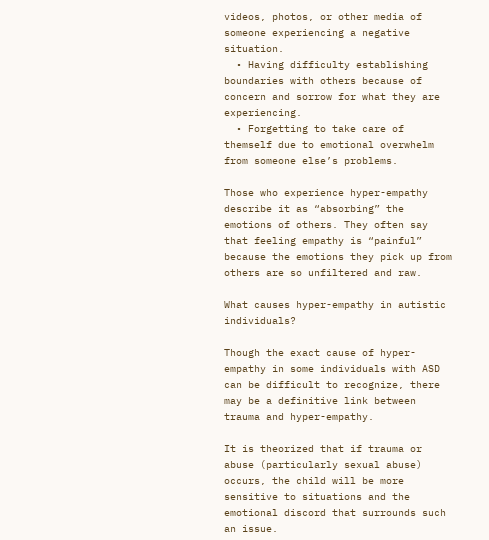videos, photos, or other media of someone experiencing a negative situation.
  • Having difficulty establishing boundaries with others because of concern and sorrow for what they are experiencing.
  • Forgetting to take care of themself due to emotional overwhelm from someone else’s problems.

Those who experience hyper-empathy describe it as “absorbing” the emotions of others. They often say that feeling empathy is “painful” because the emotions they pick up from others are so unfiltered and raw.

What causes hyper-empathy in autistic individuals?

Though the exact cause of hyper-empathy in some individuals with ASD can be difficult to recognize, there may be a definitive link between trauma and hyper-empathy.

It is theorized that if trauma or abuse (particularly sexual abuse) occurs, the child will be more sensitive to situations and the emotional discord that surrounds such an issue.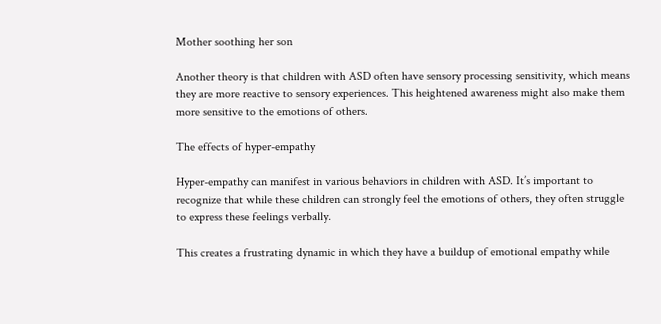Mother soothing her son

Another theory is that children with ASD often have sensory processing sensitivity, which means they are more reactive to sensory experiences. This heightened awareness might also make them more sensitive to the emotions of others.

The effects of hyper-empathy

Hyper-empathy can manifest in various behaviors in children with ASD. It’s important to recognize that while these children can strongly feel the emotions of others, they often struggle to express these feelings verbally.

This creates a frustrating dynamic in which they have a buildup of emotional empathy while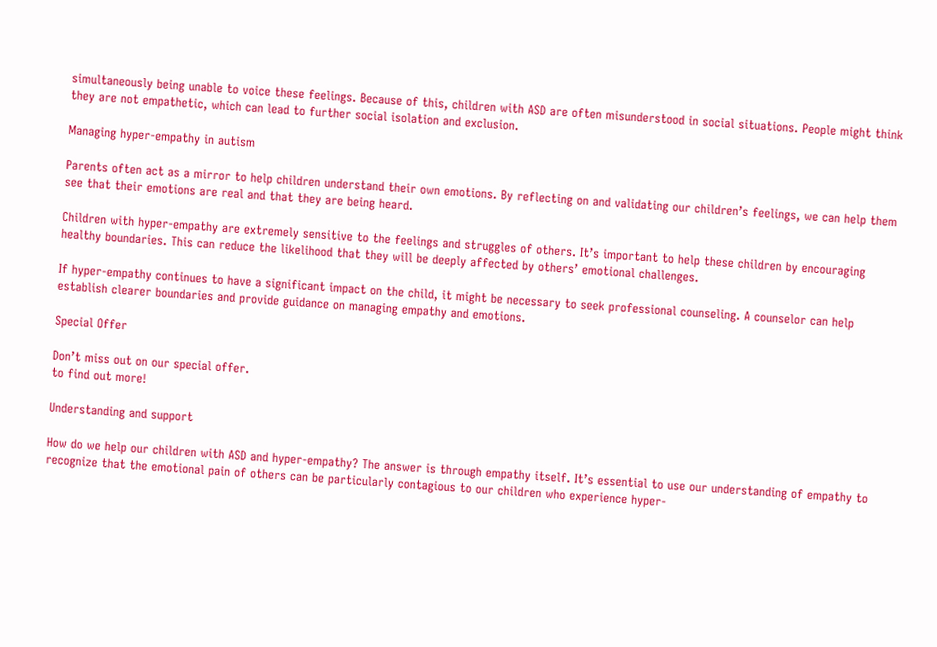simultaneously being unable to voice these feelings. Because of this, children with ASD are often misunderstood in social situations. People might think they are not empathetic, which can lead to further social isolation and exclusion.

Managing hyper-empathy in autism

Parents often act as a mirror to help children understand their own emotions. By reflecting on and validating our children’s feelings, we can help them see that their emotions are real and that they are being heard.

Children with hyper-empathy are extremely sensitive to the feelings and struggles of others. It’s important to help these children by encouraging healthy boundaries. This can reduce the likelihood that they will be deeply affected by others’ emotional challenges.

If hyper-empathy continues to have a significant impact on the child, it might be necessary to seek professional counseling. A counselor can help establish clearer boundaries and provide guidance on managing empathy and emotions.

Special Offer

Don’t miss out on our special offer.
to find out more!

Understanding and support

How do we help our children with ASD and hyper-empathy? The answer is through empathy itself. It’s essential to use our understanding of empathy to recognize that the emotional pain of others can be particularly contagious to our children who experience hyper-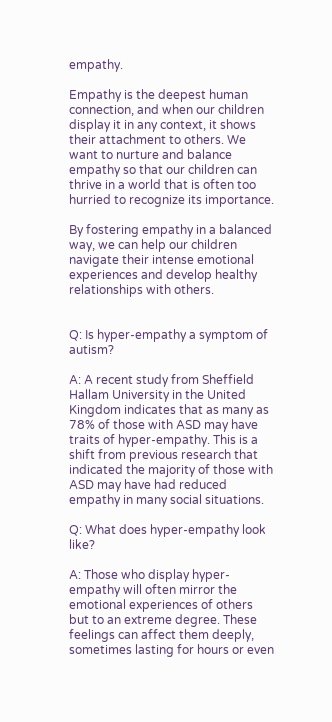empathy.

Empathy is the deepest human connection, and when our children display it in any context, it shows their attachment to others. We want to nurture and balance empathy so that our children can thrive in a world that is often too hurried to recognize its importance.

By fostering empathy in a balanced way, we can help our children navigate their intense emotional experiences and develop healthy relationships with others.


Q: Is hyper-empathy a symptom of autism?

A: A recent study from Sheffield Hallam University in the United Kingdom indicates that as many as 78% of those with ASD may have traits of hyper-empathy. This is a shift from previous research that indicated the majority of those with ASD may have had reduced empathy in many social situations.

Q: What does hyper-empathy look like?

A: Those who display hyper-empathy will often mirror the emotional experiences of others but to an extreme degree. These feelings can affect them deeply, sometimes lasting for hours or even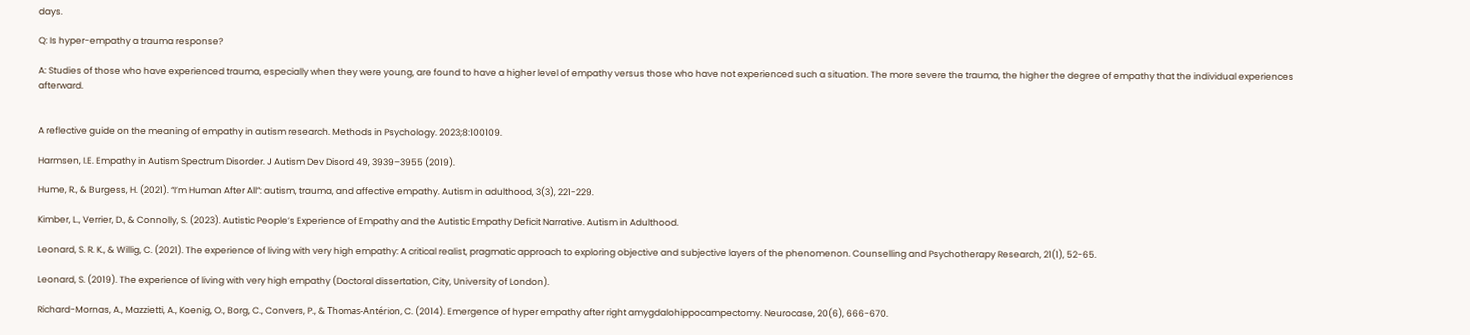days.

Q: Is hyper-empathy a trauma response?

A: Studies of those who have experienced trauma, especially when they were young, are found to have a higher level of empathy versus those who have not experienced such a situation. The more severe the trauma, the higher the degree of empathy that the individual experiences afterward.


A reflective guide on the meaning of empathy in autism research. Methods in Psychology. 2023;8:100109.

Harmsen, I.E. Empathy in Autism Spectrum Disorder. J Autism Dev Disord 49, 3939–3955 (2019).

Hume, R., & Burgess, H. (2021). “I’m Human After All”: autism, trauma, and affective empathy. Autism in adulthood, 3(3), 221-229.

Kimber, L., Verrier, D., & Connolly, S. (2023). Autistic People’s Experience of Empathy and the Autistic Empathy Deficit Narrative. Autism in Adulthood.

Leonard, S. R. K., & Willig, C. (2021). The experience of living with very high empathy: A critical realist, pragmatic approach to exploring objective and subjective layers of the phenomenon. Counselling and Psychotherapy Research, 21(1), 52-65.

Leonard, S. (2019). The experience of living with very high empathy (Doctoral dissertation, City, University of London).

Richard-Mornas, A., Mazzietti, A., Koenig, O., Borg, C., Convers, P., & Thomas-Antérion, C. (2014). Emergence of hyper empathy after right amygdalohippocampectomy. Neurocase, 20(6), 666-670.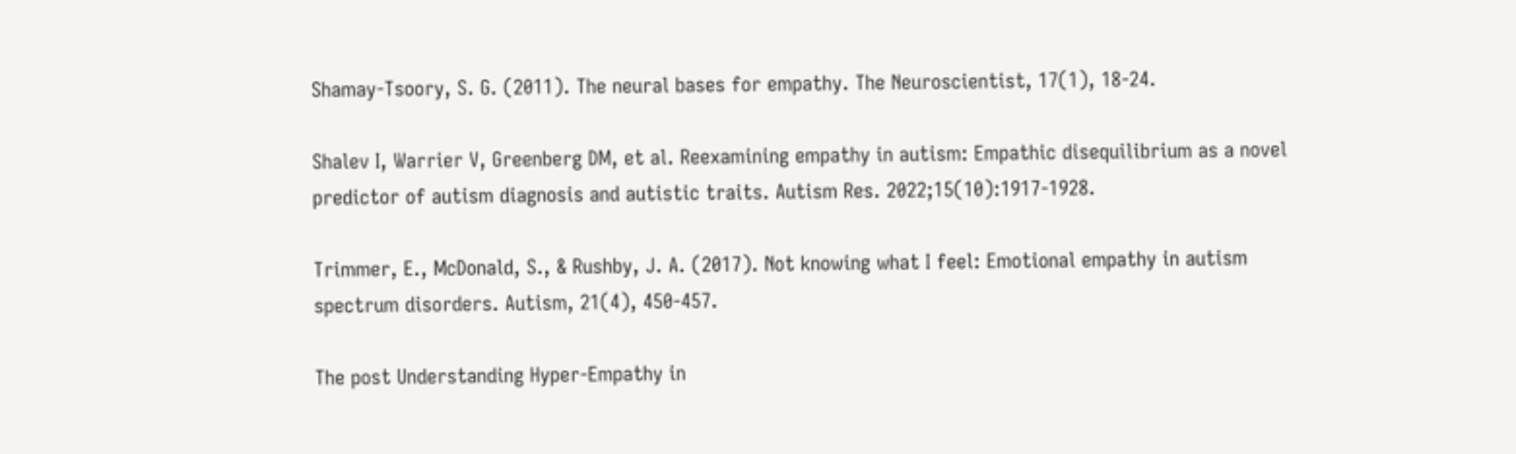Shamay-Tsoory, S. G. (2011). The neural bases for empathy. The Neuroscientist, 17(1), 18-24.

Shalev I, Warrier V, Greenberg DM, et al. Reexamining empathy in autism: Empathic disequilibrium as a novel predictor of autism diagnosis and autistic traits. Autism Res. 2022;15(10):1917-1928.

Trimmer, E., McDonald, S., & Rushby, J. A. (2017). Not knowing what I feel: Emotional empathy in autism spectrum disorders. Autism, 21(4), 450-457.

The post Understanding Hyper-Empathy in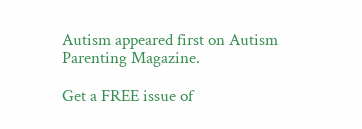Autism appeared first on Autism Parenting Magazine.

Get a FREE issue of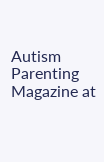Autism Parenting Magazine at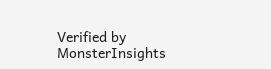Verified by MonsterInsights